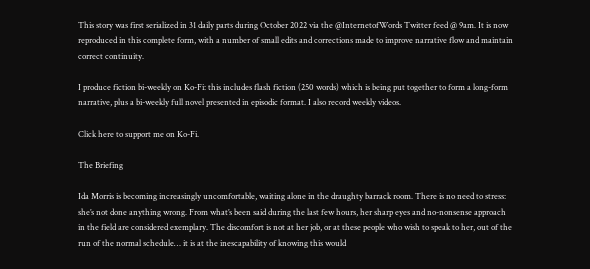This story was first serialized in 31 daily parts during October 2022 via the @InternetofWords Twitter feed @ 9am. It is now reproduced in this complete form, with a number of small edits and corrections made to improve narrative flow and maintain correct continuity.

I produce fiction bi-weekly on Ko-Fi: this includes flash fiction (250 words) which is being put together to form a long-form narrative, plus a bi-weekly full novel presented in episodic format. I also record weekly videos.

Click here to support me on Ko-Fi.

The Briefing

Ida Morris is becoming increasingly uncomfortable, waiting alone in the draughty barrack room. There is no need to stress: she’s not done anything wrong. From what’s been said during the last few hours, her sharp eyes and no-nonsense approach in the field are considered exemplary. The discomfort is not at her job, or at these people who wish to speak to her, out of the run of the normal schedule… it is at the inescapability of knowing this would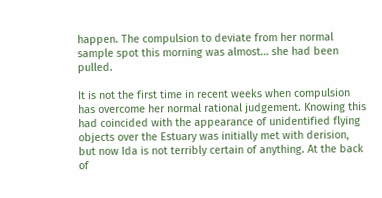happen. The compulsion to deviate from her normal sample spot this morning was almost… she had been pulled.

It is not the first time in recent weeks when compulsion has overcome her normal rational judgement. Knowing this had coincided with the appearance of unidentified flying objects over the Estuary was initially met with derision, but now Ida is not terribly certain of anything. At the back of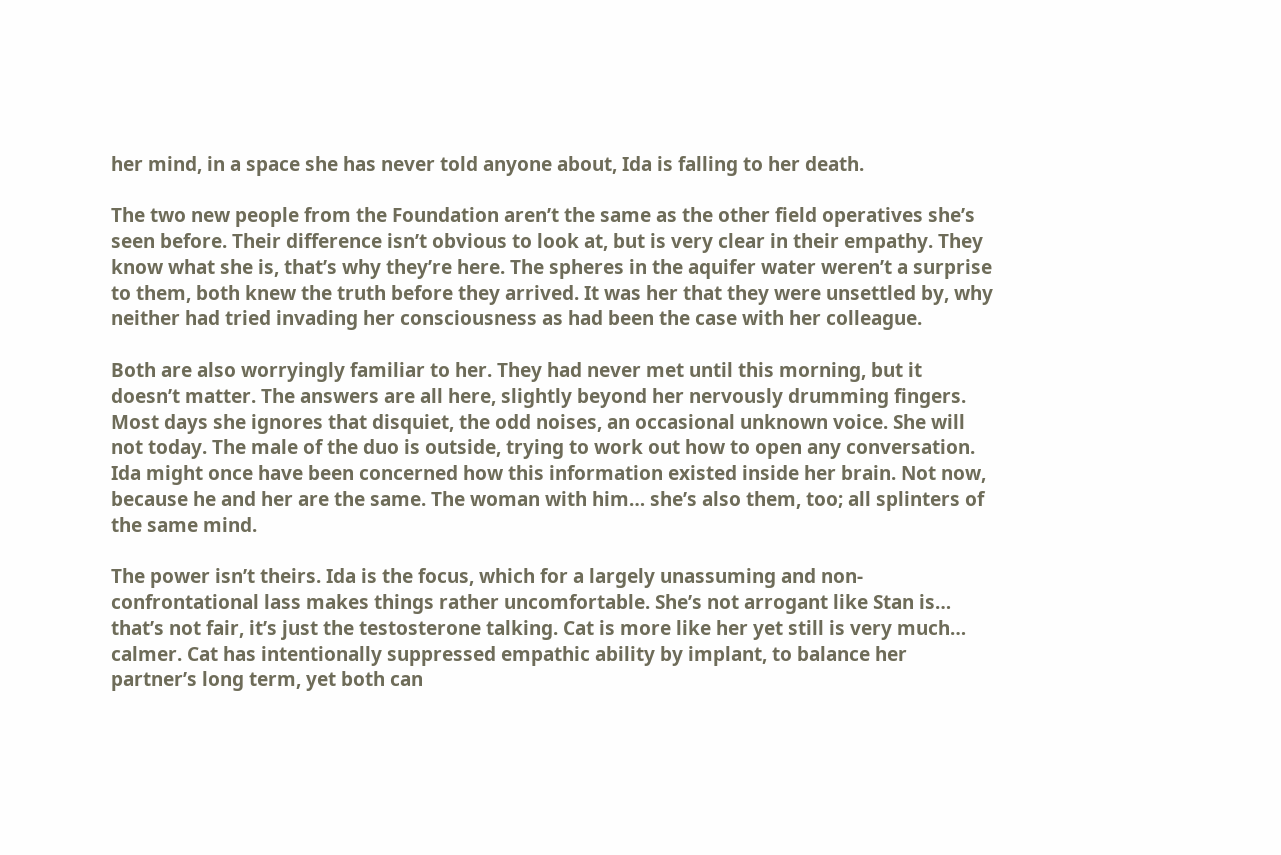her mind, in a space she has never told anyone about, Ida is falling to her death.

The two new people from the Foundation aren’t the same as the other field operatives she’s seen before. Their difference isn’t obvious to look at, but is very clear in their empathy. They know what she is, that’s why they’re here. The spheres in the aquifer water weren’t a surprise to them, both knew the truth before they arrived. It was her that they were unsettled by, why neither had tried invading her consciousness as had been the case with her colleague.

Both are also worryingly familiar to her. They had never met until this morning, but it doesn’t matter. The answers are all here, slightly beyond her nervously drumming fingers. Most days she ignores that disquiet, the odd noises, an occasional unknown voice. She will not today. The male of the duo is outside, trying to work out how to open any conversation. Ida might once have been concerned how this information existed inside her brain. Not now, because he and her are the same. The woman with him… she’s also them, too; all splinters of the same mind.

The power isn’t theirs. Ida is the focus, which for a largely unassuming and non-confrontational lass makes things rather uncomfortable. She’s not arrogant like Stan is… that’s not fair, it’s just the testosterone talking. Cat is more like her yet still is very much… calmer. Cat has intentionally suppressed empathic ability by implant, to balance her partner’s long term, yet both can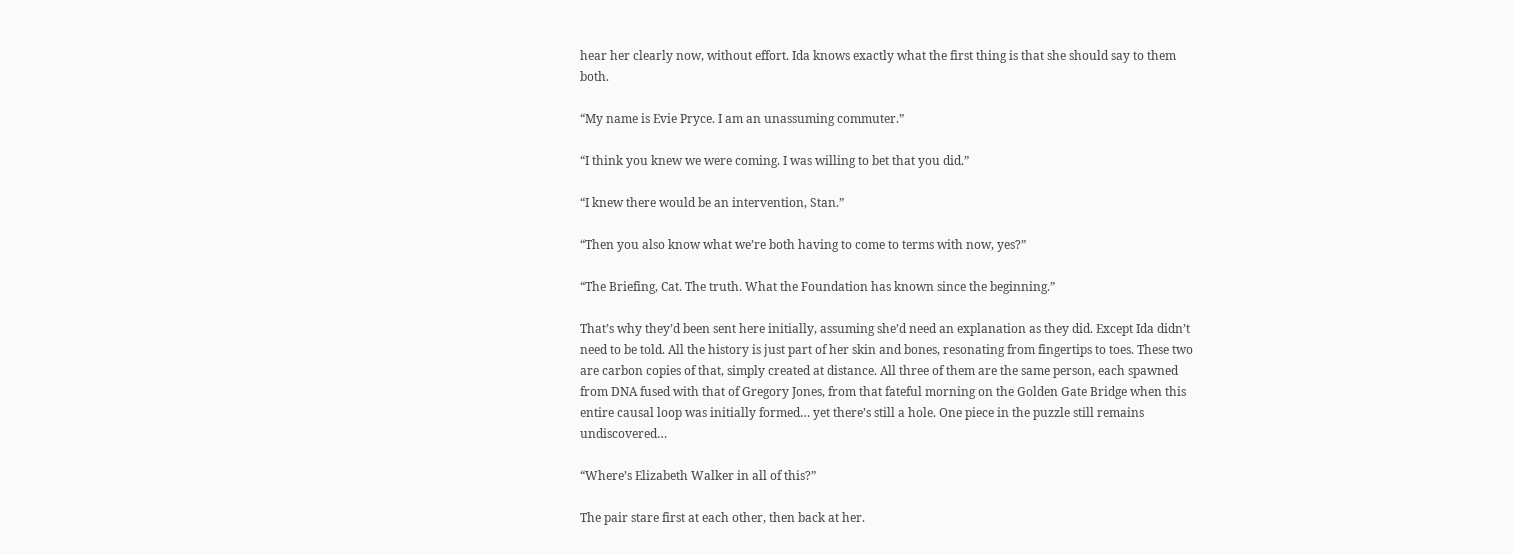hear her clearly now, without effort. Ida knows exactly what the first thing is that she should say to them both.

“My name is Evie Pryce. I am an unassuming commuter.”

“I think you knew we were coming. I was willing to bet that you did.”

“I knew there would be an intervention, Stan.”

“Then you also know what we’re both having to come to terms with now, yes?”

“The Briefing, Cat. The truth. What the Foundation has known since the beginning.”

That’s why they’d been sent here initially, assuming she’d need an explanation as they did. Except Ida didn’t need to be told. All the history is just part of her skin and bones, resonating from fingertips to toes. These two are carbon copies of that, simply created at distance. All three of them are the same person, each spawned from DNA fused with that of Gregory Jones, from that fateful morning on the Golden Gate Bridge when this entire causal loop was initially formed… yet there’s still a hole. One piece in the puzzle still remains undiscovered…

“Where’s Elizabeth Walker in all of this?”

The pair stare first at each other, then back at her.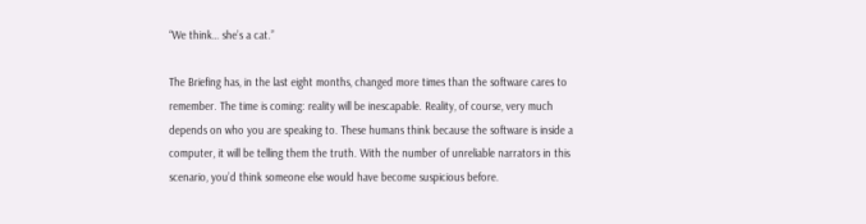“We think… she’s a cat.”

The Briefing has, in the last eight months, changed more times than the software cares to remember. The time is coming: reality will be inescapable. Reality, of course, very much depends on who you are speaking to. These humans think because the software is inside a computer, it will be telling them the truth. With the number of unreliable narrators in this scenario, you’d think someone else would have become suspicious before.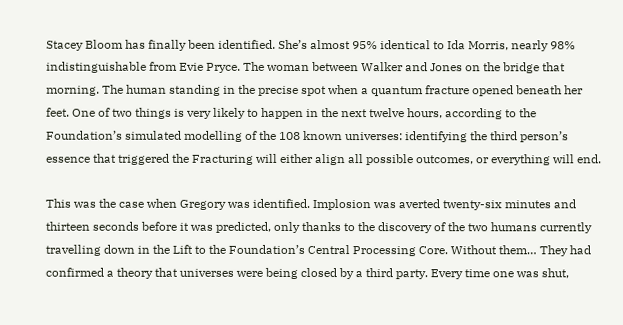Stacey Bloom has finally been identified. She’s almost 95% identical to Ida Morris, nearly 98% indistinguishable from Evie Pryce. The woman between Walker and Jones on the bridge that morning. The human standing in the precise spot when a quantum fracture opened beneath her feet. One of two things is very likely to happen in the next twelve hours, according to the Foundation’s simulated modelling of the 108 known universes: identifying the third person’s essence that triggered the Fracturing will either align all possible outcomes, or everything will end.

This was the case when Gregory was identified. Implosion was averted twenty-six minutes and thirteen seconds before it was predicted, only thanks to the discovery of the two humans currently travelling down in the Lift to the Foundation’s Central Processing Core. Without them… They had confirmed a theory that universes were being closed by a third party. Every time one was shut,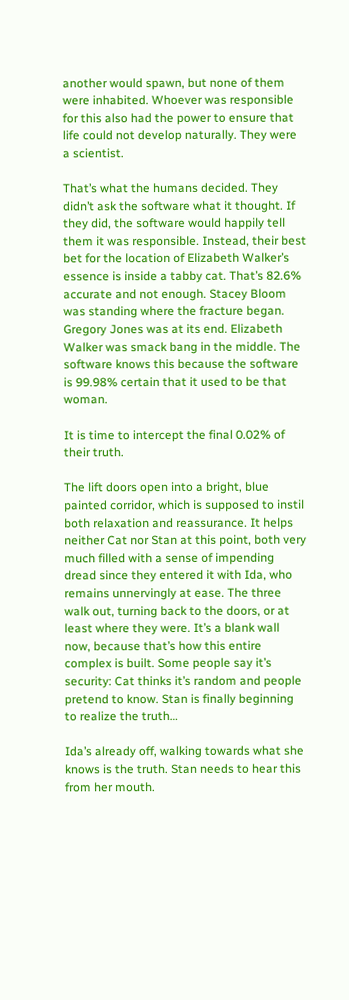another would spawn, but none of them were inhabited. Whoever was responsible for this also had the power to ensure that life could not develop naturally. They were a scientist.

That’s what the humans decided. They didn’t ask the software what it thought. If they did, the software would happily tell them it was responsible. Instead, their best bet for the location of Elizabeth Walker’s essence is inside a tabby cat. That’s 82.6% accurate and not enough. Stacey Bloom was standing where the fracture began. Gregory Jones was at its end. Elizabeth Walker was smack bang in the middle. The software knows this because the software is 99.98% certain that it used to be that woman.

It is time to intercept the final 0.02% of their truth.

The lift doors open into a bright, blue painted corridor, which is supposed to instil both relaxation and reassurance. It helps neither Cat nor Stan at this point, both very much filled with a sense of impending dread since they entered it with Ida, who remains unnervingly at ease. The three walk out, turning back to the doors, or at least where they were. It’s a blank wall now, because that’s how this entire complex is built. Some people say it’s security: Cat thinks it’s random and people pretend to know. Stan is finally beginning to realize the truth…

Ida’s already off, walking towards what she knows is the truth. Stan needs to hear this from her mouth.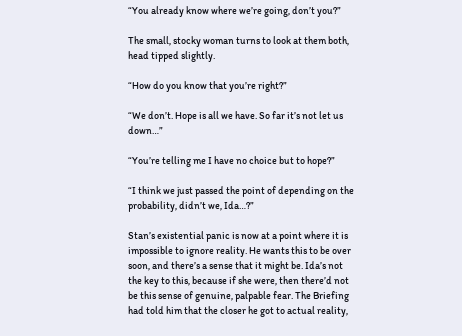“You already know where we’re going, don’t you?”

The small, stocky woman turns to look at them both, head tipped slightly.

“How do you know that you’re right?”

“We don’t. Hope is all we have. So far it’s not let us down…”

“You’re telling me I have no choice but to hope?”

“I think we just passed the point of depending on the probability, didn’t we, Ida…?”

Stan’s existential panic is now at a point where it is impossible to ignore reality. He wants this to be over soon, and there’s a sense that it might be. Ida’s not the key to this, because if she were, then there’d not be this sense of genuine, palpable fear. The Briefing had told him that the closer he got to actual reality,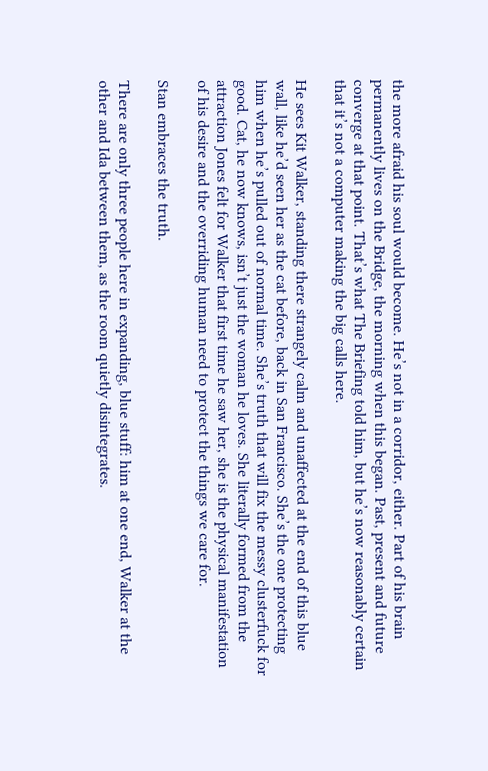the more afraid his soul would become. He’s not in a corridor, either. Part of his brain permanently lives on the Bridge, the morning when this began. Past, present and future converge at that point. That’s what The Briefing told him, but he’s now reasonably certain that it’s not a computer making the big calls here.

He sees Kit Walker, standing there strangely calm and unaffected at the end of this blue wall, like he’d seen her as the cat before, back in San Francisco. She’s the one protecting him when he’s pulled out of normal time. She’s truth that will fix the messy clusterfuck for good. Cat, he now knows, isn’t just the woman he loves. She literally formed from the attraction Jones felt for Walker that first time he saw her, she is the physical manifestation of his desire and the overriding human need to protect the things we care for.

Stan embraces the truth.

There are only three people here in expanding, blue stuff: him at one end, Walker at the other and Ida between them, as the room quietly disintegrates.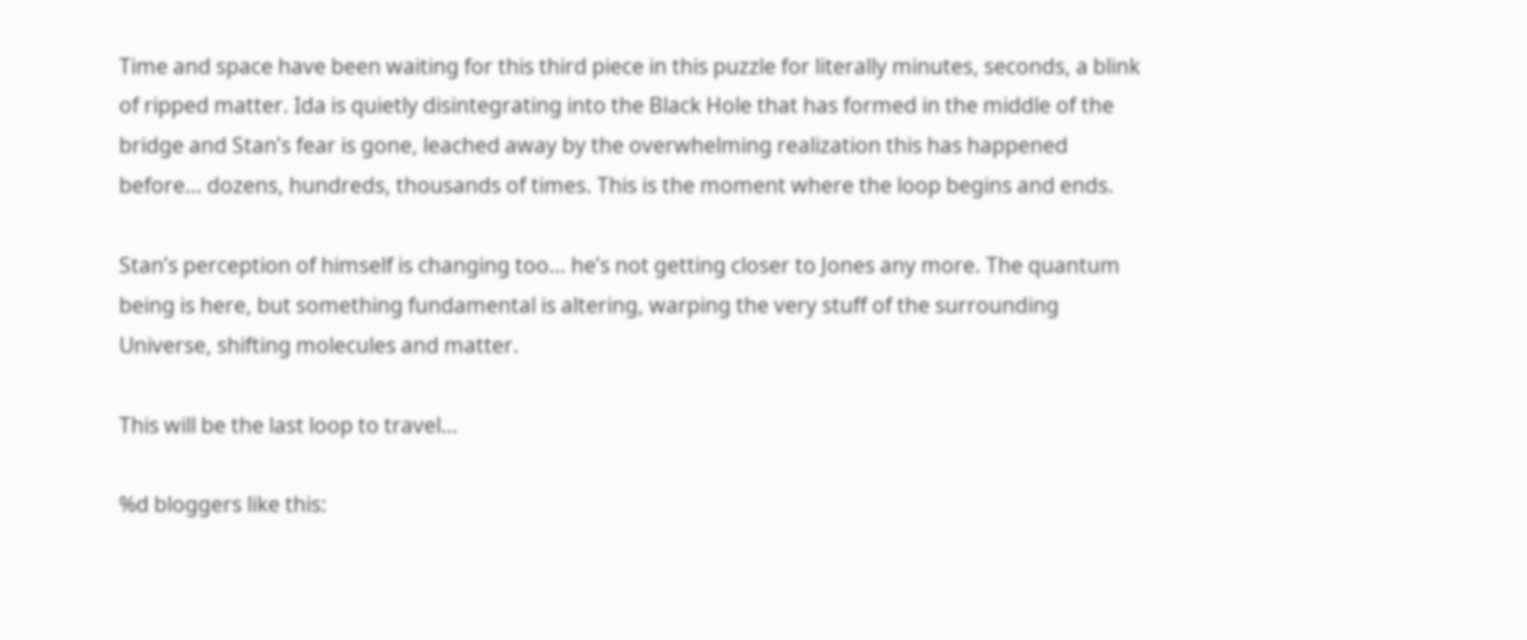Time and space have been waiting for this third piece in this puzzle for literally minutes, seconds, a blink of ripped matter. Ida is quietly disintegrating into the Black Hole that has formed in the middle of the bridge and Stan’s fear is gone, leached away by the overwhelming realization this has happened before… dozens, hundreds, thousands of times. This is the moment where the loop begins and ends.

Stan’s perception of himself is changing too… he’s not getting closer to Jones any more. The quantum being is here, but something fundamental is altering, warping the very stuff of the surrounding Universe, shifting molecules and matter.

This will be the last loop to travel…

%d bloggers like this: